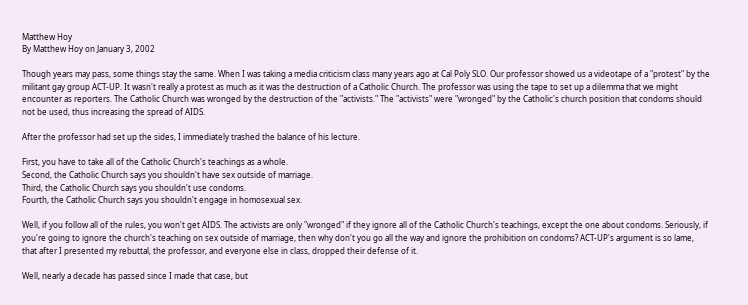Matthew Hoy
By Matthew Hoy on January 3, 2002

Though years may pass, some things stay the same. When I was taking a media criticism class many years ago at Cal Poly SLO. Our professor showed us a videotape of a "protest" by the militant gay group ACT-UP. It wasn't really a protest as much as it was the destruction of a Catholic Church. The professor was using the tape to set up a dilemma that we might encounter as reporters. The Catholic Church was wronged by the destruction of the "activists." The "activists" were "wronged" by the Catholic's church position that condoms should not be used, thus increasing the spread of AIDS.

After the professor had set up the sides, I immediately trashed the balance of his lecture.

First, you have to take all of the Catholic Church's teachings as a whole.
Second, the Catholic Church says you shouldn't have sex outside of marriage.
Third, the Catholic Church says you shouldn't use condoms.
Fourth, the Catholic Church says you shouldn't engage in homosexual sex.

Well, if you follow all of the rules, you won't get AIDS. The activists are only "wronged" if they ignore all of the Catholic Church's teachings, except the one about condoms. Seriously, if you're going to ignore the church's teaching on sex outside of marriage, then why don't you go all the way and ignore the prohibition on condoms? ACT-UP's argument is so lame, that after I presented my rebuttal, the professor, and everyone else in class, dropped their defense of it.

Well, nearly a decade has passed since I made that case, but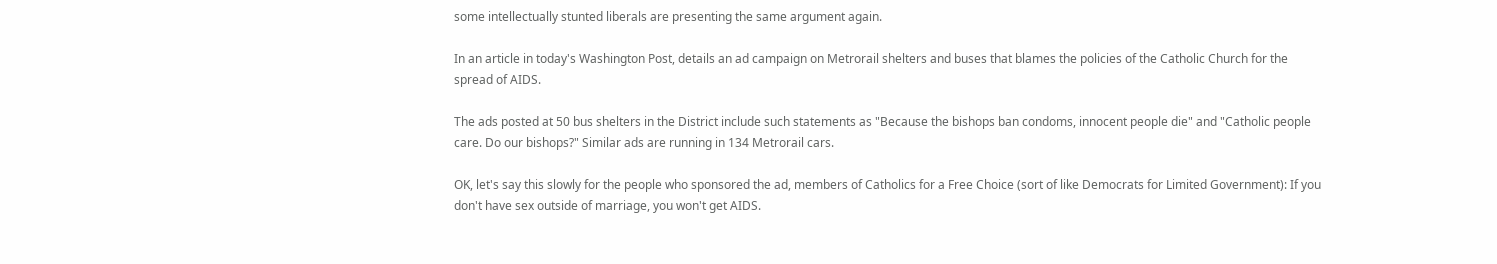some intellectually stunted liberals are presenting the same argument again.

In an article in today's Washington Post, details an ad campaign on Metrorail shelters and buses that blames the policies of the Catholic Church for the spread of AIDS.

The ads posted at 50 bus shelters in the District include such statements as "Because the bishops ban condoms, innocent people die" and "Catholic people care. Do our bishops?" Similar ads are running in 134 Metrorail cars.

OK, let's say this slowly for the people who sponsored the ad, members of Catholics for a Free Choice (sort of like Democrats for Limited Government): If you don't have sex outside of marriage, you won't get AIDS.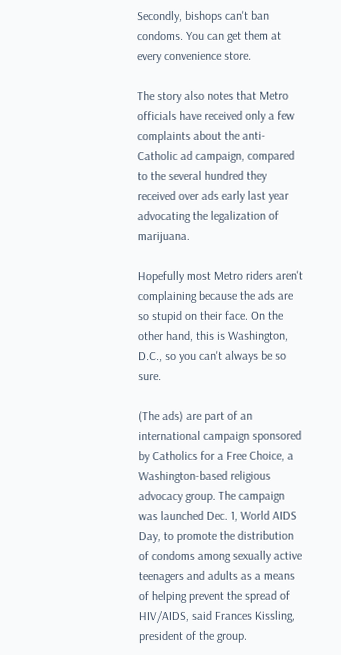Secondly, bishops can't ban condoms. You can get them at every convenience store.

The story also notes that Metro officials have received only a few complaints about the anti-Catholic ad campaign, compared to the several hundred they received over ads early last year advocating the legalization of marijuana.

Hopefully most Metro riders aren't complaining because the ads are so stupid on their face. On the other hand, this is Washington, D.C., so you can't always be so sure.

(The ads) are part of an international campaign sponsored by Catholics for a Free Choice, a Washington-based religious advocacy group. The campaign was launched Dec. 1, World AIDS Day, to promote the distribution of condoms among sexually active teenagers and adults as a means of helping prevent the spread of HIV/AIDS, said Frances Kissling, president of the group.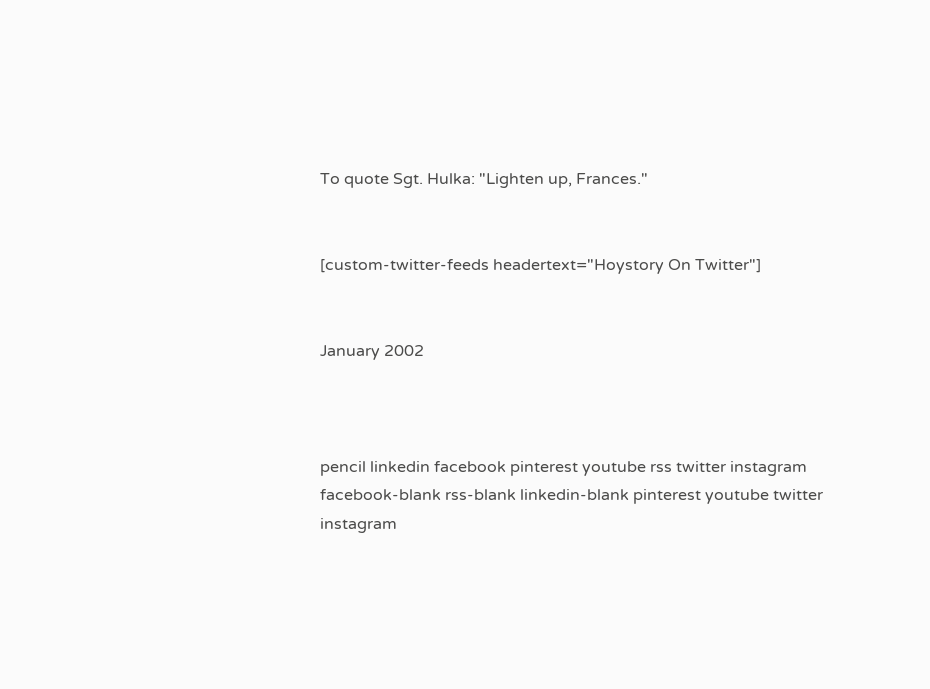To quote Sgt. Hulka: "Lighten up, Frances."


[custom-twitter-feeds headertext="Hoystory On Twitter"]


January 2002



pencil linkedin facebook pinterest youtube rss twitter instagram facebook-blank rss-blank linkedin-blank pinterest youtube twitter instagram